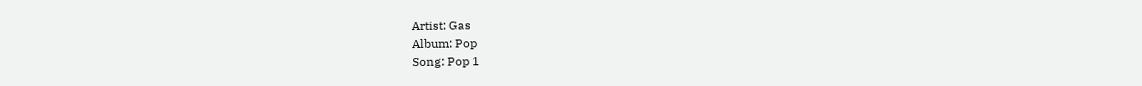Artist: Gas
Album: Pop
Song: Pop 1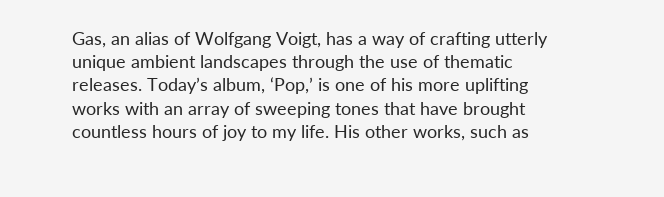Gas, an alias of Wolfgang Voigt, has a way of crafting utterly unique ambient landscapes through the use of thematic releases. Today’s album, ‘Pop,’ is one of his more uplifting works with an array of sweeping tones that have brought countless hours of joy to my life. His other works, such as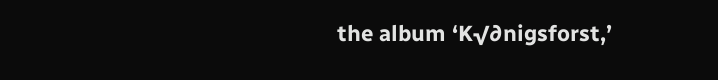the album ‘K√∂nigsforst,’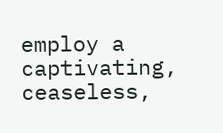employ a captivating, ceaseless,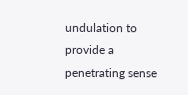undulation to provide a penetrating sense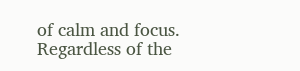of calm and focus. Regardless of the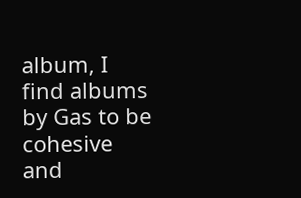album, I find albums by Gas to be cohesive and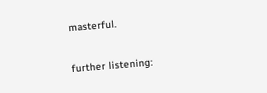masterful.

further listening: